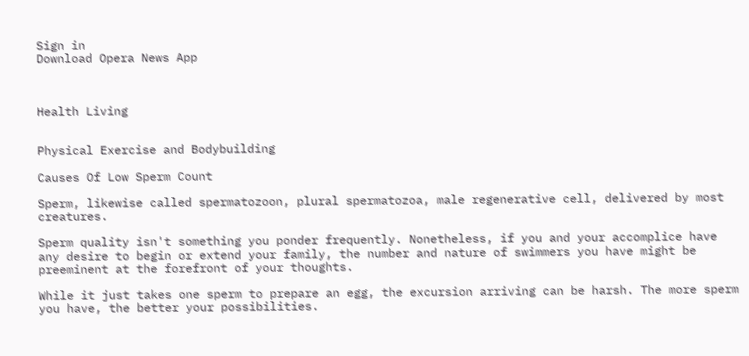Sign in
Download Opera News App



Health Living


Physical Exercise and Bodybuilding

Causes Of Low Sperm Count

Sperm, likewise called spermatozoon, plural spermatozoa, male regenerative cell, delivered by most creatures.

Sperm quality isn't something you ponder frequently. Nonetheless, if you and your accomplice have any desire to begin or extend your family, the number and nature of swimmers you have might be preeminent at the forefront of your thoughts.

While it just takes one sperm to prepare an egg, the excursion arriving can be harsh. The more sperm you have, the better your possibilities.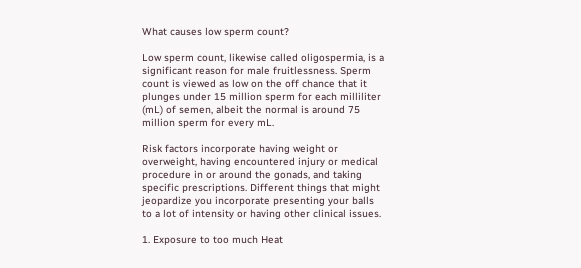What causes low sperm count?

Low sperm count, likewise called oligospermia, is a significant reason for male fruitlessness. Sperm count is viewed as low on the off chance that it plunges under 15 million sperm for each milliliter (mL) of semen, albeit the normal is around 75 million sperm for every mL.

Risk factors incorporate having weight or overweight, having encountered injury or medical procedure in or around the gonads, and taking specific prescriptions. Different things that might jeopardize you incorporate presenting your balls to a lot of intensity or having other clinical issues.

1. Exposure to too much Heat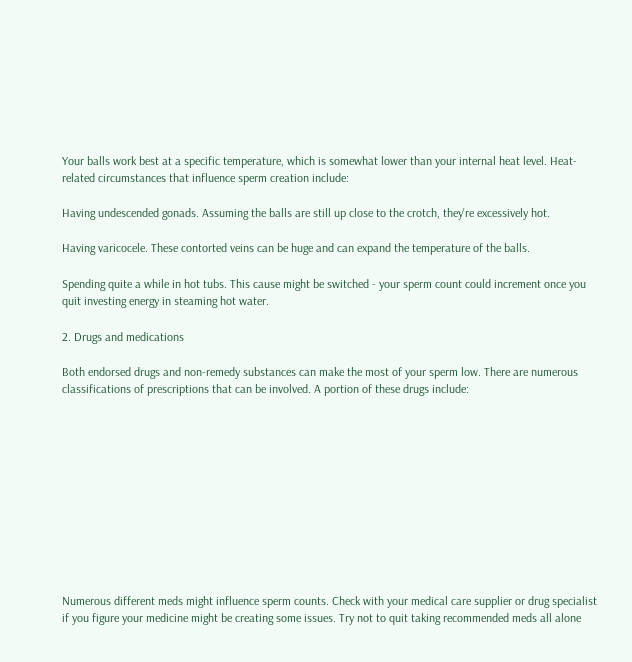Your balls work best at a specific temperature, which is somewhat lower than your internal heat level. Heat-related circumstances that influence sperm creation include:

Having undescended gonads. Assuming the balls are still up close to the crotch, they're excessively hot.

Having varicocele. These contorted veins can be huge and can expand the temperature of the balls.

Spending quite a while in hot tubs. This cause might be switched - your sperm count could increment once you quit investing energy in steaming hot water.

2. Drugs and medications

Both endorsed drugs and non-remedy substances can make the most of your sperm low. There are numerous classifications of prescriptions that can be involved. A portion of these drugs include:











Numerous different meds might influence sperm counts. Check with your medical care supplier or drug specialist if you figure your medicine might be creating some issues. Try not to quit taking recommended meds all alone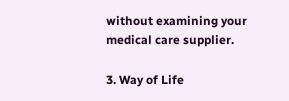without examining your medical care supplier.

3. Way of Life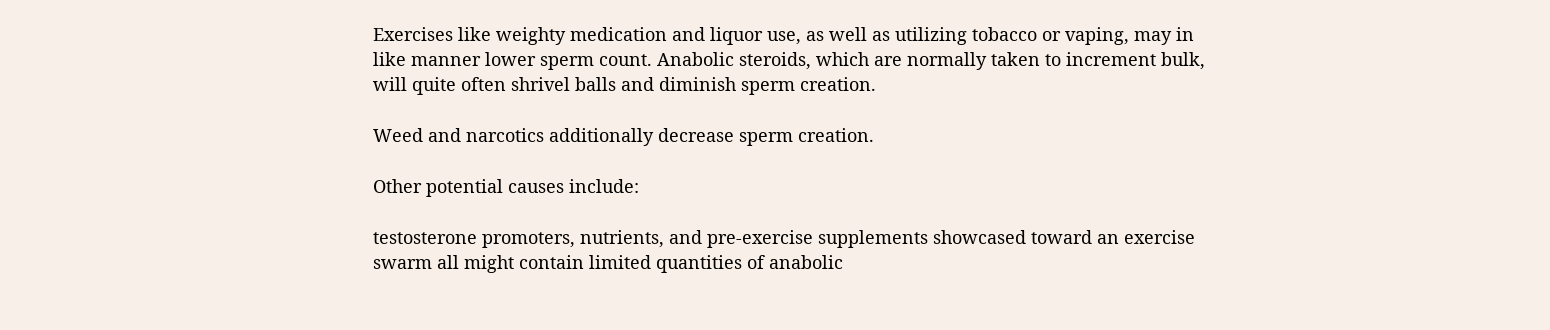Exercises like weighty medication and liquor use, as well as utilizing tobacco or vaping, may in like manner lower sperm count. Anabolic steroids, which are normally taken to increment bulk, will quite often shrivel balls and diminish sperm creation.

Weed and narcotics additionally decrease sperm creation.

Other potential causes include:

testosterone promoters, nutrients, and pre-exercise supplements showcased toward an exercise swarm all might contain limited quantities of anabolic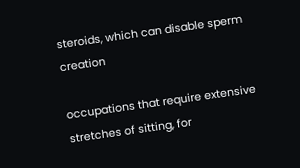steroids, which can disable sperm creation

occupations that require extensive stretches of sitting, for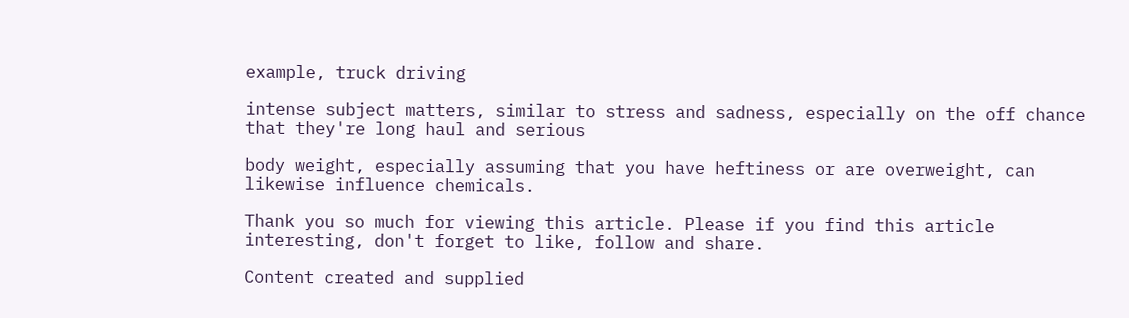example, truck driving

intense subject matters, similar to stress and sadness, especially on the off chance that they're long haul and serious

body weight, especially assuming that you have heftiness or are overweight, can likewise influence chemicals.

Thank you so much for viewing this article. Please if you find this article interesting, don't forget to like, follow and share.

Content created and supplied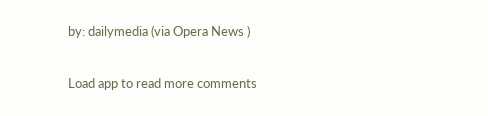by: dailymedia (via Opera News )


Load app to read more comments